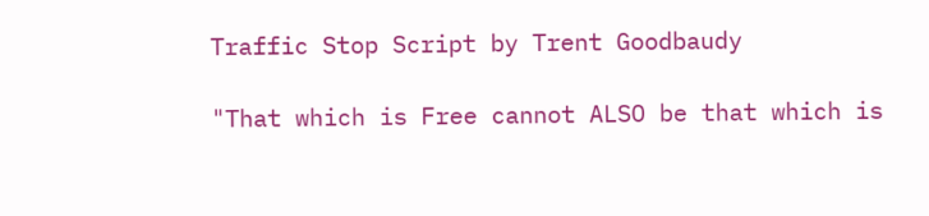Traffic Stop Script by Trent Goodbaudy

"That which is Free cannot ALSO be that which is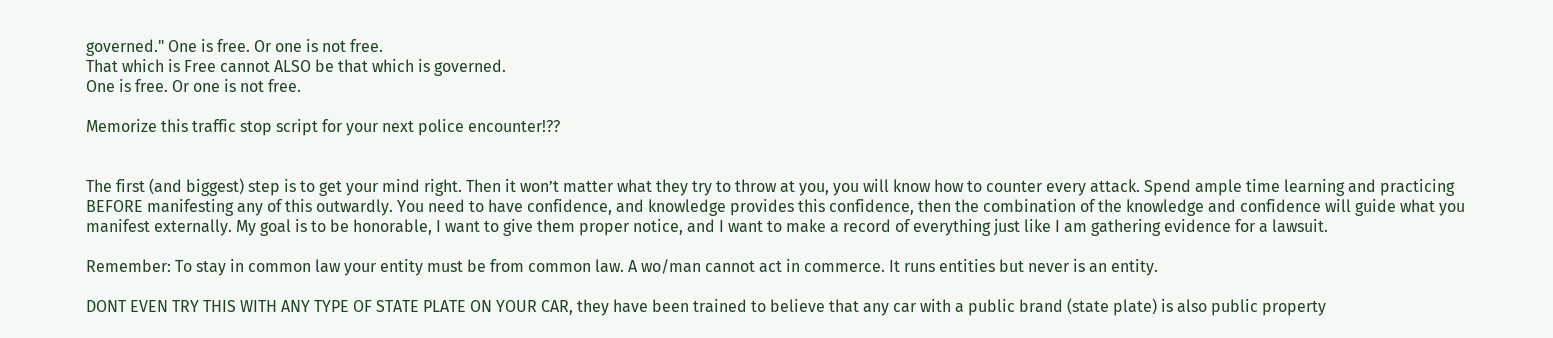governed." One is free. Or one is not free.
That which is Free cannot ALSO be that which is governed.
One is free. Or one is not free.

Memorize this traffic stop script for your next police encounter!??


The first (and biggest) step is to get your mind right. Then it won’t matter what they try to throw at you, you will know how to counter every attack. Spend ample time learning and practicing BEFORE manifesting any of this outwardly. You need to have confidence, and knowledge provides this confidence, then the combination of the knowledge and confidence will guide what you manifest externally. My goal is to be honorable, I want to give them proper notice, and I want to make a record of everything just like I am gathering evidence for a lawsuit.

Remember: To stay in common law your entity must be from common law. A wo/man cannot act in commerce. It runs entities but never is an entity.

DONT EVEN TRY THIS WITH ANY TYPE OF STATE PLATE ON YOUR CAR, they have been trained to believe that any car with a public brand (state plate) is also public property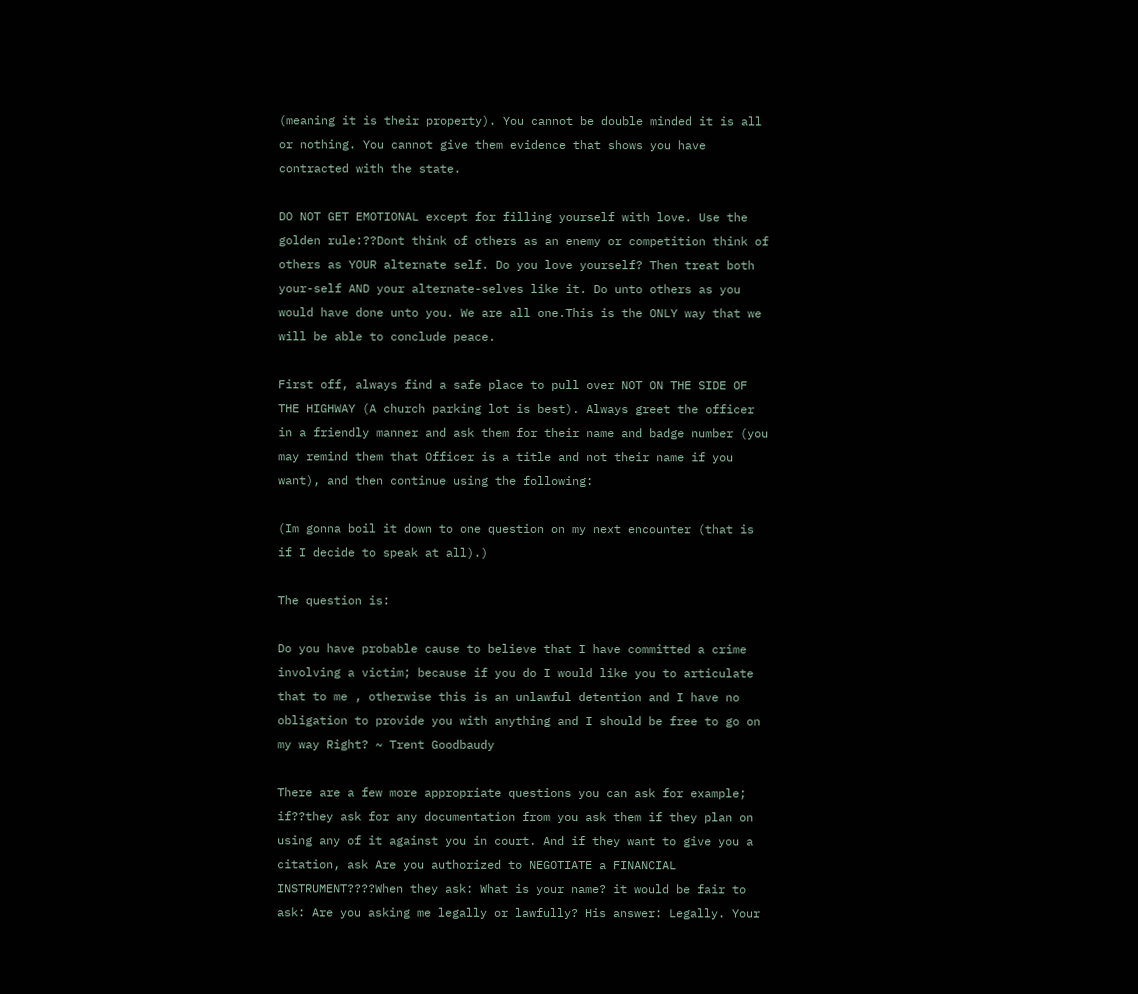(meaning it is their property). You cannot be double minded it is all or nothing. You cannot give them evidence that shows you have contracted with the state.

DO NOT GET EMOTIONAL except for filling yourself with love. Use the golden rule:??Dont think of others as an enemy or competition think of others as YOUR alternate self. Do you love yourself? Then treat both your-self AND your alternate-selves like it. Do unto others as you would have done unto you. We are all one.This is the ONLY way that we will be able to conclude peace.

First off, always find a safe place to pull over NOT ON THE SIDE OF THE HIGHWAY (A church parking lot is best). Always greet the officer in a friendly manner and ask them for their name and badge number (you may remind them that Officer is a title and not their name if you want), and then continue using the following:

(Im gonna boil it down to one question on my next encounter (that is if I decide to speak at all).)

The question is:

Do you have probable cause to believe that I have committed a crime involving a victim; because if you do I would like you to articulate that to me , otherwise this is an unlawful detention and I have no obligation to provide you with anything and I should be free to go on my way Right? ~ Trent Goodbaudy

There are a few more appropriate questions you can ask for example; if??they ask for any documentation from you ask them if they plan on using any of it against you in court. And if they want to give you a citation, ask Are you authorized to NEGOTIATE a FINANCIAL INSTRUMENT????When they ask: What is your name? it would be fair to ask: Are you asking me legally or lawfully? His answer: Legally. Your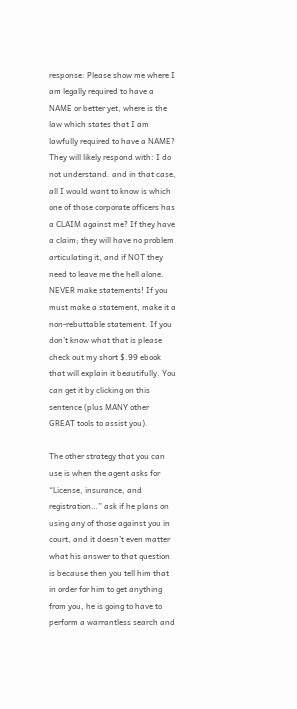response: Please show me where I am legally required to have a NAME or better yet, where is the law which states that I am lawfully required to have a NAME? They will likely respond with: I do not understand. and in that case, all I would want to know is which one of those corporate officers has a CLAIM against me? If they have a claim; they will have no problem articulating it, and if NOT they need to leave me the hell alone. NEVER make statements! If you must make a statement, make it a non-rebuttable statement. If you don’t know what that is please check out my short $.99 ebook that will explain it beautifully. You can get it by clicking on this sentence (plus MANY other GREAT tools to assist you).

The other strategy that you can use is when the agent asks for “License, insurance, and registration…” ask if he plans on using any of those against you in court, and it doesn’t even matter what his answer to that question is because then you tell him that in order for him to get anything from you, he is going to have to perform a warrantless search and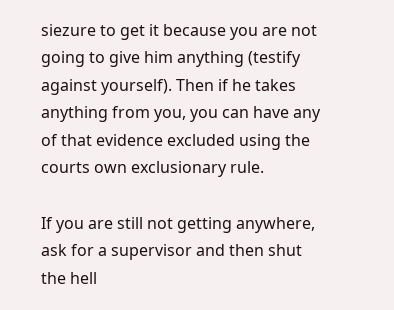siezure to get it because you are not going to give him anything (testify against yourself). Then if he takes anything from you, you can have any of that evidence excluded using the courts own exclusionary rule.

If you are still not getting anywhere, ask for a supervisor and then shut the hell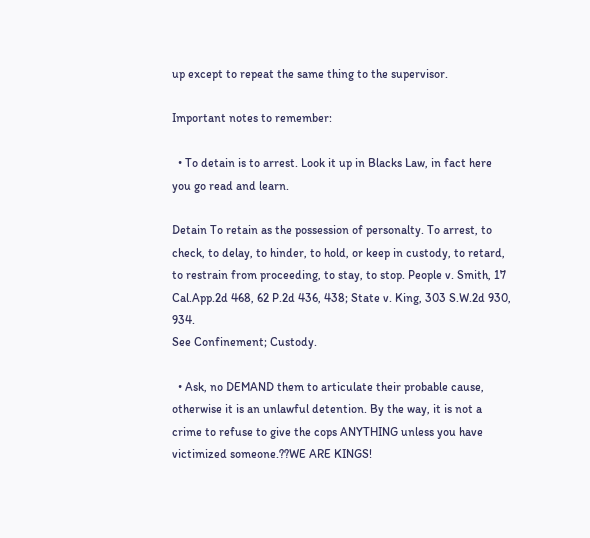up except to repeat the same thing to the supervisor.

Important notes to remember:

  • To detain is to arrest. Look it up in Blacks Law, in fact here you go read and learn.

Detain To retain as the possession of personalty. To arrest, to check, to delay, to hinder, to hold, or keep in custody, to retard, to restrain from proceeding, to stay, to stop. People v. Smith, 17 Cal.App.2d 468, 62 P.2d 436, 438; State v. King, 303 S.W.2d 930, 934.
See Confinement; Custody.

  • Ask, no DEMAND them to articulate their probable cause, otherwise it is an unlawful detention. By the way, it is not a crime to refuse to give the cops ANYTHING unless you have victimized someone.??WE ARE KINGS!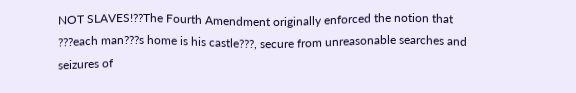NOT SLAVES!??The Fourth Amendment originally enforced the notion that ???each man???s home is his castle???, secure from unreasonable searches and seizures of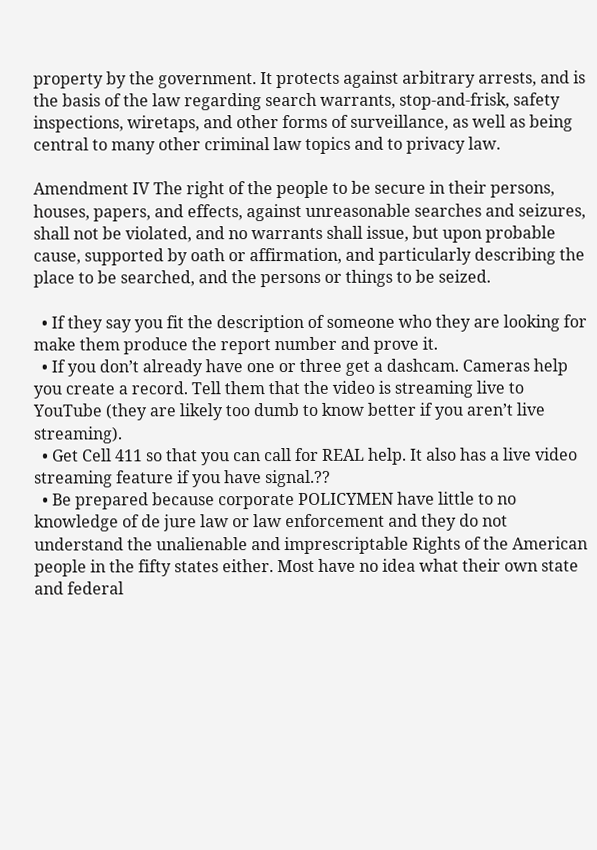property by the government. It protects against arbitrary arrests, and is the basis of the law regarding search warrants, stop-and-frisk, safety inspections, wiretaps, and other forms of surveillance, as well as being central to many other criminal law topics and to privacy law.

Amendment IV The right of the people to be secure in their persons, houses, papers, and effects, against unreasonable searches and seizures, shall not be violated, and no warrants shall issue, but upon probable cause, supported by oath or affirmation, and particularly describing the place to be searched, and the persons or things to be seized.

  • If they say you fit the description of someone who they are looking for make them produce the report number and prove it.
  • If you don’t already have one or three get a dashcam. Cameras help you create a record. Tell them that the video is streaming live to YouTube (they are likely too dumb to know better if you aren’t live streaming).
  • Get Cell 411 so that you can call for REAL help. It also has a live video streaming feature if you have signal.??
  • Be prepared because corporate POLICYMEN have little to no knowledge of de jure law or law enforcement and they do not understand the unalienable and imprescriptable Rights of the American people in the fifty states either. Most have no idea what their own state and federal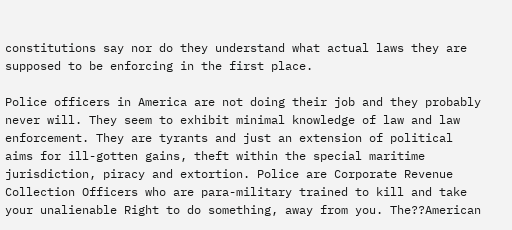constitutions say nor do they understand what actual laws they are supposed to be enforcing in the first place.

Police officers in America are not doing their job and they probably never will. They seem to exhibit minimal knowledge of law and law enforcement. They are tyrants and just an extension of political aims for ill-gotten gains, theft within the special maritime jurisdiction, piracy and extortion. Police are Corporate Revenue Collection Officers who are para-military trained to kill and take your unalienable Right to do something, away from you. The??American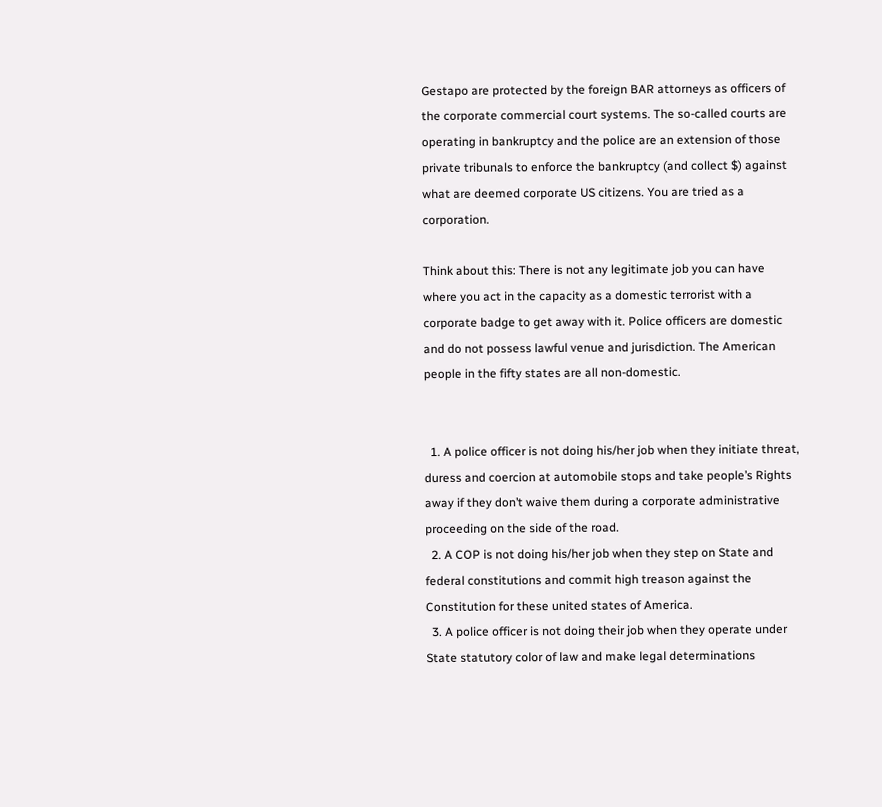Gestapo are protected by the foreign BAR attorneys as officers of the corporate commercial court systems. The so-called courts are operating in bankruptcy and the police are an extension of those private tribunals to enforce the bankruptcy (and collect $) against what are deemed corporate US citizens. You are tried as a corporation.

Think about this: There is not any legitimate job you can have where you act in the capacity as a domestic terrorist with a corporate badge to get away with it. Police officers are domestic and do not possess lawful venue and jurisdiction. The American people in the fifty states are all non-domestic.


  1. A police officer is not doing his/her job when they initiate threat, duress and coercion at automobile stops and take people’s Rights away if they don’t waive them during a corporate administrative proceeding on the side of the road.
  2. A COP is not doing his/her job when they step on State and federal constitutions and commit high treason against the Constitution for these united states of America.
  3. A police officer is not doing their job when they operate under State statutory color of law and make legal determinations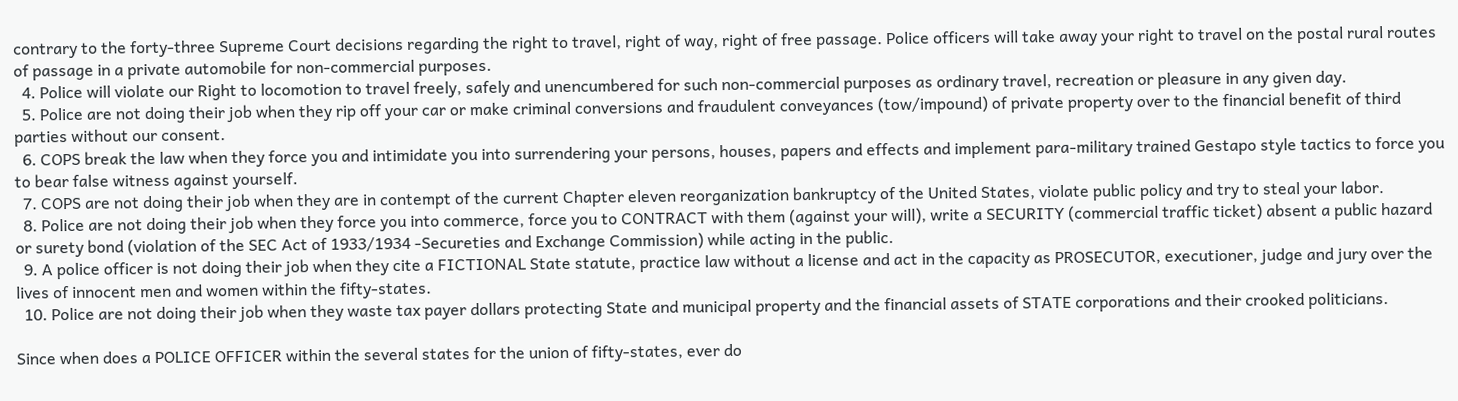contrary to the forty-three Supreme Court decisions regarding the right to travel, right of way, right of free passage. Police officers will take away your right to travel on the postal rural routes of passage in a private automobile for non-commercial purposes.
  4. Police will violate our Right to locomotion to travel freely, safely and unencumbered for such non-commercial purposes as ordinary travel, recreation or pleasure in any given day.
  5. Police are not doing their job when they rip off your car or make criminal conversions and fraudulent conveyances (tow/impound) of private property over to the financial benefit of third parties without our consent.
  6. COPS break the law when they force you and intimidate you into surrendering your persons, houses, papers and effects and implement para-military trained Gestapo style tactics to force you to bear false witness against yourself.
  7. COPS are not doing their job when they are in contempt of the current Chapter eleven reorganization bankruptcy of the United States, violate public policy and try to steal your labor.
  8. Police are not doing their job when they force you into commerce, force you to CONTRACT with them (against your will), write a SECURITY (commercial traffic ticket) absent a public hazard or surety bond (violation of the SEC Act of 1933/1934 -Secureties and Exchange Commission) while acting in the public.
  9. A police officer is not doing their job when they cite a FICTIONAL State statute, practice law without a license and act in the capacity as PROSECUTOR, executioner, judge and jury over the lives of innocent men and women within the fifty-states.
  10. Police are not doing their job when they waste tax payer dollars protecting State and municipal property and the financial assets of STATE corporations and their crooked politicians.

Since when does a POLICE OFFICER within the several states for the union of fifty-states, ever do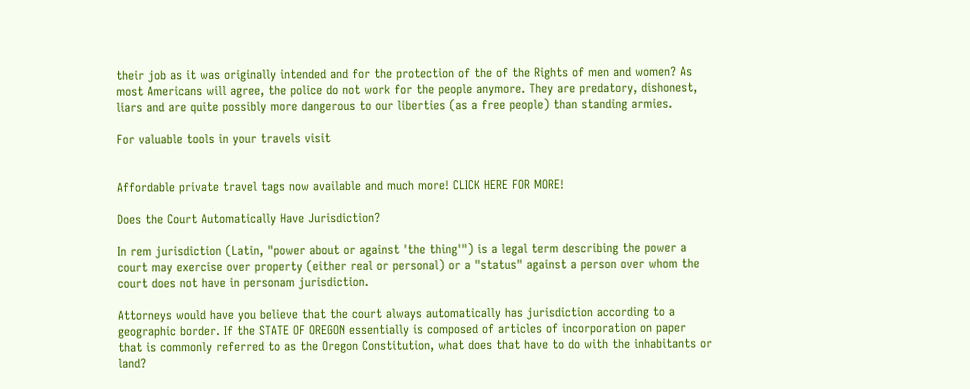their job as it was originally intended and for the protection of the of the Rights of men and women? As most Americans will agree, the police do not work for the people anymore. They are predatory, dishonest, liars and are quite possibly more dangerous to our liberties (as a free people) than standing armies.

For valuable tools in your travels visit


Affordable private travel tags now available and much more! CLICK HERE FOR MORE!

Does the Court Automatically Have Jurisdiction?

In rem jurisdiction (Latin, "power about or against 'the thing'") is a legal term describing the power a court may exercise over property (either real or personal) or a "status" against a person over whom the court does not have in personam jurisdiction.

Attorneys would have you believe that the court always automatically has jurisdiction according to a geographic border. If the STATE OF OREGON essentially is composed of articles of incorporation on paper that is commonly referred to as the Oregon Constitution, what does that have to do with the inhabitants or land?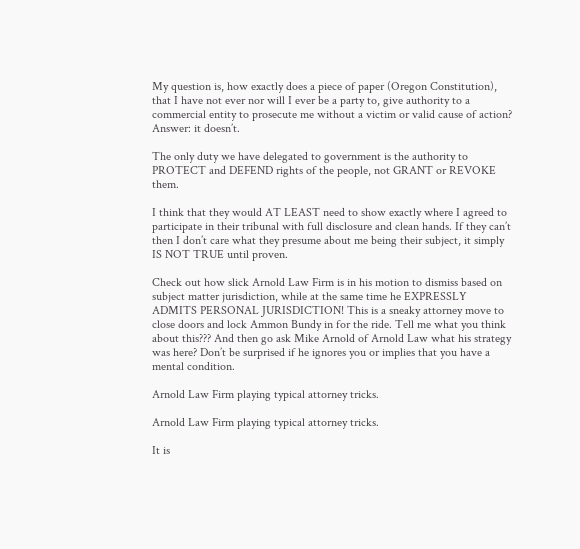My question is, how exactly does a piece of paper (Oregon Constitution), that I have not ever nor will I ever be a party to, give authority to a commercial entity to prosecute me without a victim or valid cause of action? Answer: it doesn’t.

The only duty we have delegated to government is the authority to PROTECT and DEFEND rights of the people, not GRANT or REVOKE them.

I think that they would AT LEAST need to show exactly where I agreed to participate in their tribunal with full disclosure and clean hands. If they can’t then I don’t care what they presume about me being their subject, it simply IS NOT TRUE until proven.

Check out how slick Arnold Law Firm is in his motion to dismiss based on subject matter jurisdiction, while at the same time he EXPRESSLY ADMITS PERSONAL JURISDICTION! This is a sneaky attorney move to close doors and lock Ammon Bundy in for the ride. Tell me what you think about this??? And then go ask Mike Arnold of Arnold Law what his strategy was here? Don’t be surprised if he ignores you or implies that you have a mental condition.

Arnold Law Firm playing typical attorney tricks.

Arnold Law Firm playing typical attorney tricks.

It is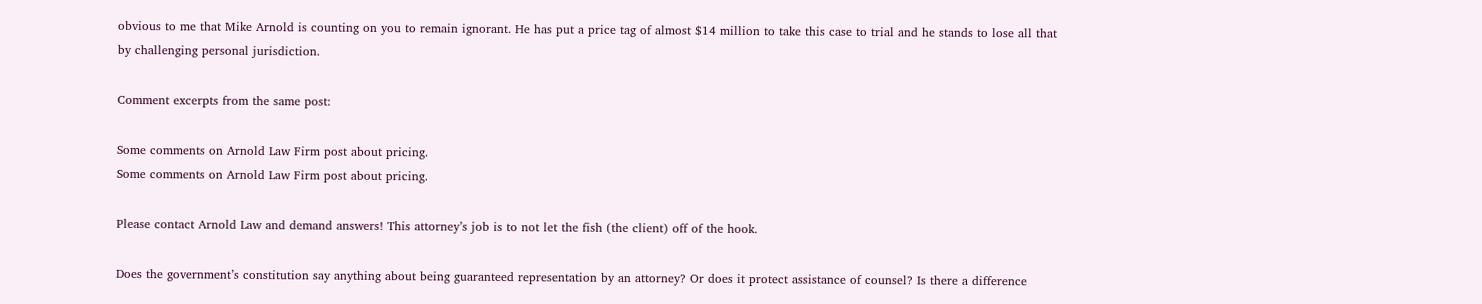obvious to me that Mike Arnold is counting on you to remain ignorant. He has put a price tag of almost $14 million to take this case to trial and he stands to lose all that by challenging personal jurisdiction.

Comment excerpts from the same post:

Some comments on Arnold Law Firm post about pricing.
Some comments on Arnold Law Firm post about pricing.

Please contact Arnold Law and demand answers! This attorney’s job is to not let the fish (the client) off of the hook.

Does the government’s constitution say anything about being guaranteed representation by an attorney? Or does it protect assistance of counsel? Is there a difference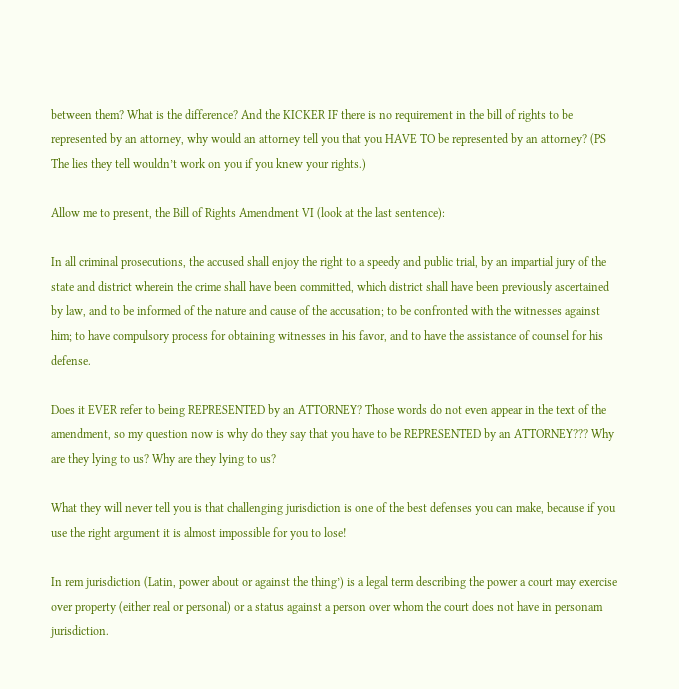between them? What is the difference? And the KICKER IF there is no requirement in the bill of rights to be represented by an attorney, why would an attorney tell you that you HAVE TO be represented by an attorney? (PS The lies they tell wouldn’t work on you if you knew your rights.)

Allow me to present, the Bill of Rights Amendment VI (look at the last sentence):

In all criminal prosecutions, the accused shall enjoy the right to a speedy and public trial, by an impartial jury of the state and district wherein the crime shall have been committed, which district shall have been previously ascertained by law, and to be informed of the nature and cause of the accusation; to be confronted with the witnesses against him; to have compulsory process for obtaining witnesses in his favor, and to have the assistance of counsel for his defense.

Does it EVER refer to being REPRESENTED by an ATTORNEY? Those words do not even appear in the text of the amendment, so my question now is why do they say that you have to be REPRESENTED by an ATTORNEY??? Why are they lying to us? Why are they lying to us?

What they will never tell you is that challenging jurisdiction is one of the best defenses you can make, because if you use the right argument it is almost impossible for you to lose!

In rem jurisdiction (Latin, power about or against the thing’) is a legal term describing the power a court may exercise over property (either real or personal) or a status against a person over whom the court does not have in personam jurisdiction.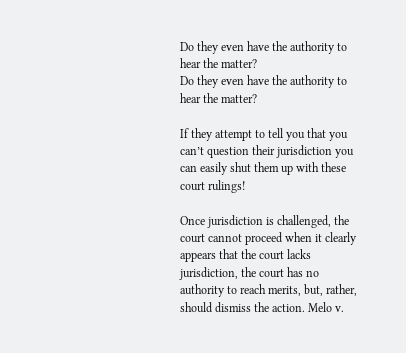Do they even have the authority to hear the matter?
Do they even have the authority to hear the matter?

If they attempt to tell you that you can’t question their jurisdiction you can easily shut them up with these court rulings!

Once jurisdiction is challenged, the court cannot proceed when it clearly appears that the court lacks jurisdiction, the court has no authority to reach merits, but, rather, should dismiss the action. Melo v.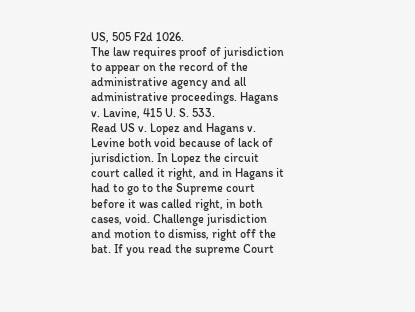US, 505 F2d 1026.
The law requires proof of jurisdiction to appear on the record of the administrative agency and all administrative proceedings. Hagans v. Lavine, 415 U. S. 533.
Read US v. Lopez and Hagans v. Levine both void because of lack of jurisdiction. In Lopez the circuit court called it right, and in Hagans it had to go to the Supreme court before it was called right, in both cases, void. Challenge jurisdiction and motion to dismiss, right off the bat. If you read the supreme Court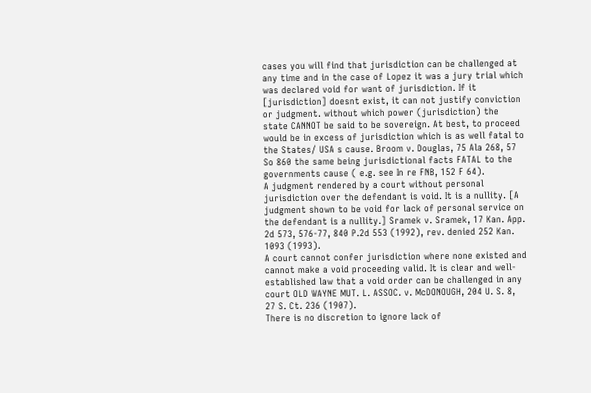cases you will find that jurisdiction can be challenged at any time and in the case of Lopez it was a jury trial which was declared void for want of jurisdiction. If it [jurisdiction] doesnt exist, it can not justify conviction or judgment. without which power (jurisdiction) the state CANNOT be said to be sovereign. At best, to proceed would be in excess of jurisdiction which is as well fatal to the States/ USA s cause. Broom v. Douglas, 75 Ala 268, 57 So 860 the same being jurisdictional facts FATAL to the governments cause ( e.g. see In re FNB, 152 F 64).
A judgment rendered by a court without personal jurisdiction over the defendant is void. It is a nullity. [A judgment shown to be void for lack of personal service on the defendant is a nullity.] Sramek v. Sramek, 17 Kan. App. 2d 573, 576-77, 840 P.2d 553 (1992), rev. denied 252 Kan. 1093 (1993).
A court cannot confer jurisdiction where none existed and cannot make a void proceeding valid. It is clear and well-established law that a void order can be challenged in any court OLD WAYNE MUT. L. ASSOC. v. McDONOUGH, 204 U. S. 8, 27 S. Ct. 236 (1907).
There is no discretion to ignore lack of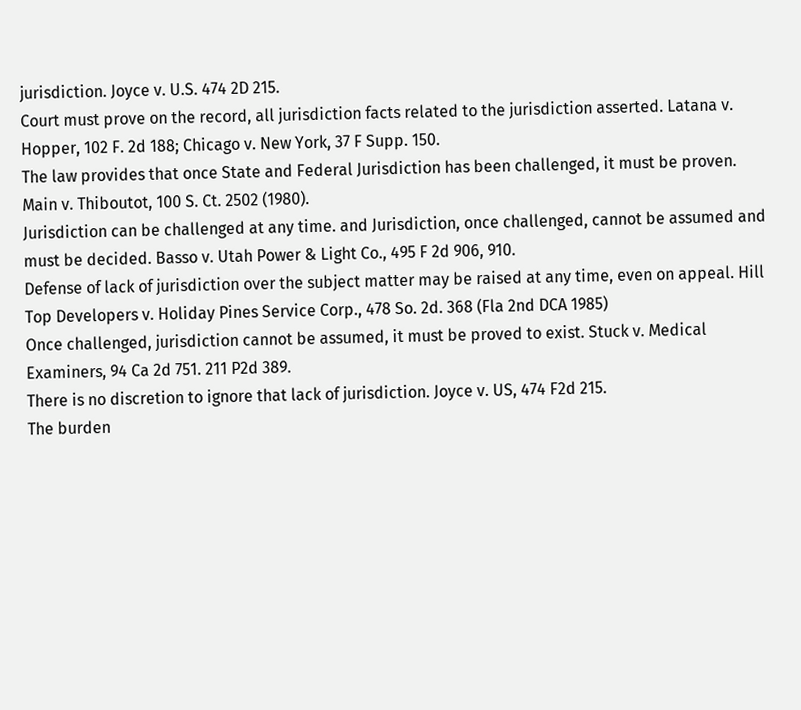jurisdiction. Joyce v. U.S. 474 2D 215.
Court must prove on the record, all jurisdiction facts related to the jurisdiction asserted. Latana v. Hopper, 102 F. 2d 188; Chicago v. New York, 37 F Supp. 150.
The law provides that once State and Federal Jurisdiction has been challenged, it must be proven. Main v. Thiboutot, 100 S. Ct. 2502 (1980).
Jurisdiction can be challenged at any time. and Jurisdiction, once challenged, cannot be assumed and must be decided. Basso v. Utah Power & Light Co., 495 F 2d 906, 910.
Defense of lack of jurisdiction over the subject matter may be raised at any time, even on appeal. Hill Top Developers v. Holiday Pines Service Corp., 478 So. 2d. 368 (Fla 2nd DCA 1985)
Once challenged, jurisdiction cannot be assumed, it must be proved to exist. Stuck v. Medical Examiners, 94 Ca 2d 751. 211 P2d 389.
There is no discretion to ignore that lack of jurisdiction. Joyce v. US, 474 F2d 215.
The burden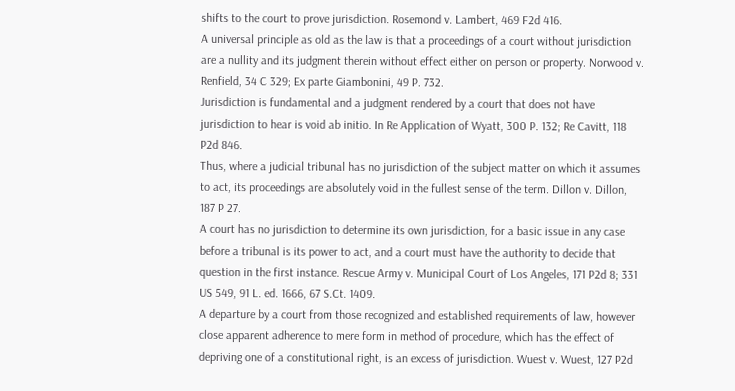shifts to the court to prove jurisdiction. Rosemond v. Lambert, 469 F2d 416.
A universal principle as old as the law is that a proceedings of a court without jurisdiction are a nullity and its judgment therein without effect either on person or property. Norwood v. Renfield, 34 C 329; Ex parte Giambonini, 49 P. 732.
Jurisdiction is fundamental and a judgment rendered by a court that does not have jurisdiction to hear is void ab initio. In Re Application of Wyatt, 300 P. 132; Re Cavitt, 118 P2d 846.
Thus, where a judicial tribunal has no jurisdiction of the subject matter on which it assumes to act, its proceedings are absolutely void in the fullest sense of the term. Dillon v. Dillon, 187 P 27.
A court has no jurisdiction to determine its own jurisdiction, for a basic issue in any case before a tribunal is its power to act, and a court must have the authority to decide that question in the first instance. Rescue Army v. Municipal Court of Los Angeles, 171 P2d 8; 331 US 549, 91 L. ed. 1666, 67 S.Ct. 1409.
A departure by a court from those recognized and established requirements of law, however close apparent adherence to mere form in method of procedure, which has the effect of depriving one of a constitutional right, is an excess of jurisdiction. Wuest v. Wuest, 127 P2d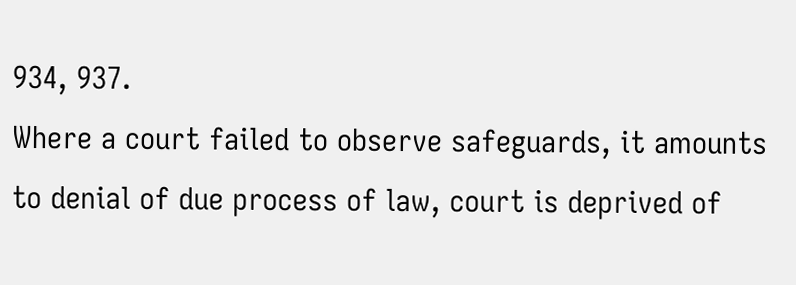934, 937.
Where a court failed to observe safeguards, it amounts to denial of due process of law, court is deprived of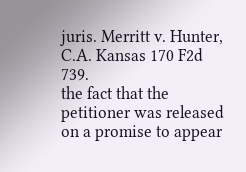juris. Merritt v. Hunter, C.A. Kansas 170 F2d 739.
the fact that the petitioner was released on a promise to appear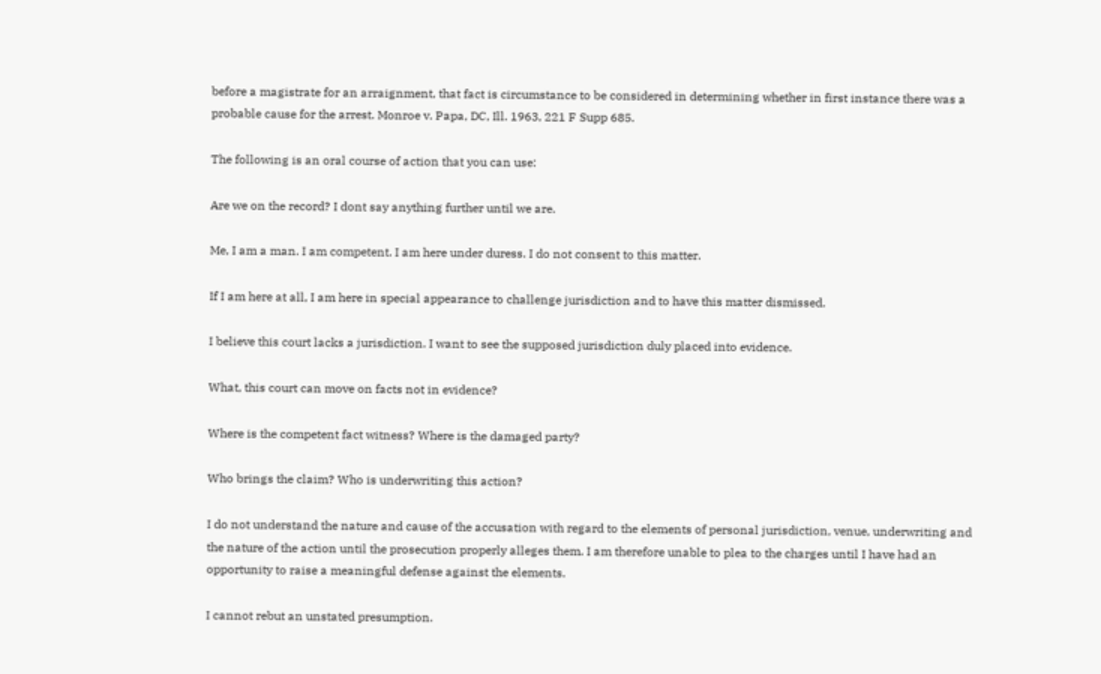before a magistrate for an arraignment, that fact is circumstance to be considered in determining whether in first instance there was a probable cause for the arrest. Monroe v. Papa, DC, Ill. 1963, 221 F Supp 685.

The following is an oral course of action that you can use:

Are we on the record? I dont say anything further until we are.

Me, I am a man. I am competent. I am here under duress. I do not consent to this matter.

If I am here at all, I am here in special appearance to challenge jurisdiction and to have this matter dismissed.

I believe this court lacks a jurisdiction. I want to see the supposed jurisdiction duly placed into evidence.

What, this court can move on facts not in evidence?

Where is the competent fact witness? Where is the damaged party?

Who brings the claim? Who is underwriting this action?

I do not understand the nature and cause of the accusation with regard to the elements of personal jurisdiction, venue, underwriting and the nature of the action until the prosecution properly alleges them. I am therefore unable to plea to the charges until I have had an opportunity to raise a meaningful defense against the elements.

I cannot rebut an unstated presumption.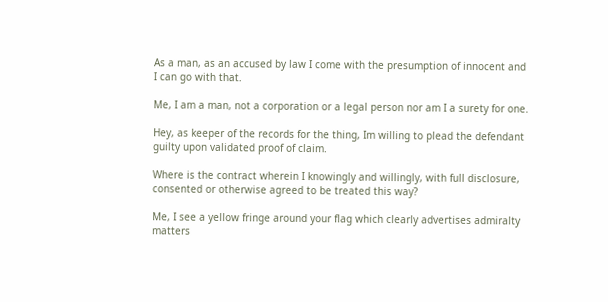As a man, as an accused by law I come with the presumption of innocent and I can go with that.

Me, I am a man, not a corporation or a legal person nor am I a surety for one.

Hey, as keeper of the records for the thing, Im willing to plead the defendant guilty upon validated proof of claim.

Where is the contract wherein I knowingly and willingly, with full disclosure, consented or otherwise agreed to be treated this way?

Me, I see a yellow fringe around your flag which clearly advertises admiralty matters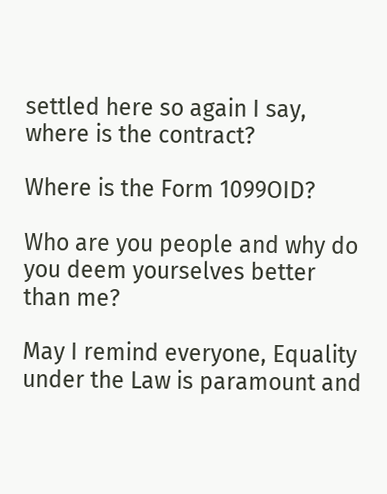settled here so again I say, where is the contract?

Where is the Form 1099OID?

Who are you people and why do you deem yourselves better than me?

May I remind everyone, Equality under the Law is paramount and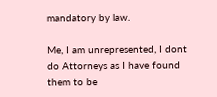mandatory by law.

Me, I am unrepresented, I dont do Attorneys as I have found them to be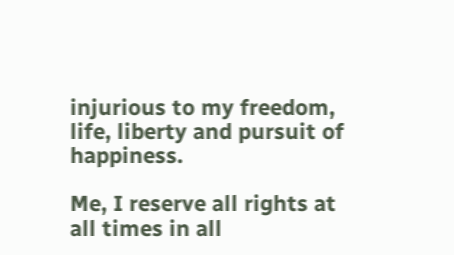injurious to my freedom, life, liberty and pursuit of happiness.

Me, I reserve all rights at all times in all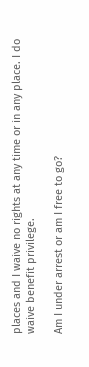places and I waive no rights at any time or in any place. I do waive benefit privilege.

Am I under arrest or am I free to go?